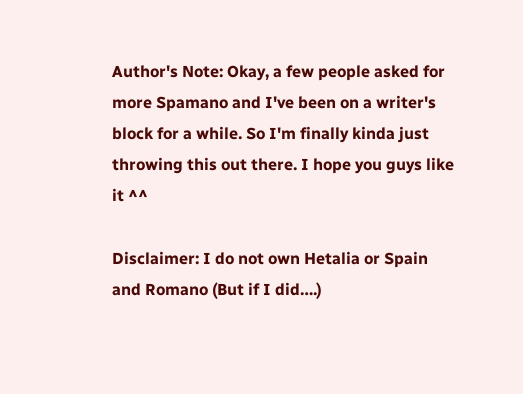Author's Note: Okay, a few people asked for more Spamano and I've been on a writer's block for a while. So I'm finally kinda just throwing this out there. I hope you guys like it ^^

Disclaimer: I do not own Hetalia or Spain and Romano (But if I did….)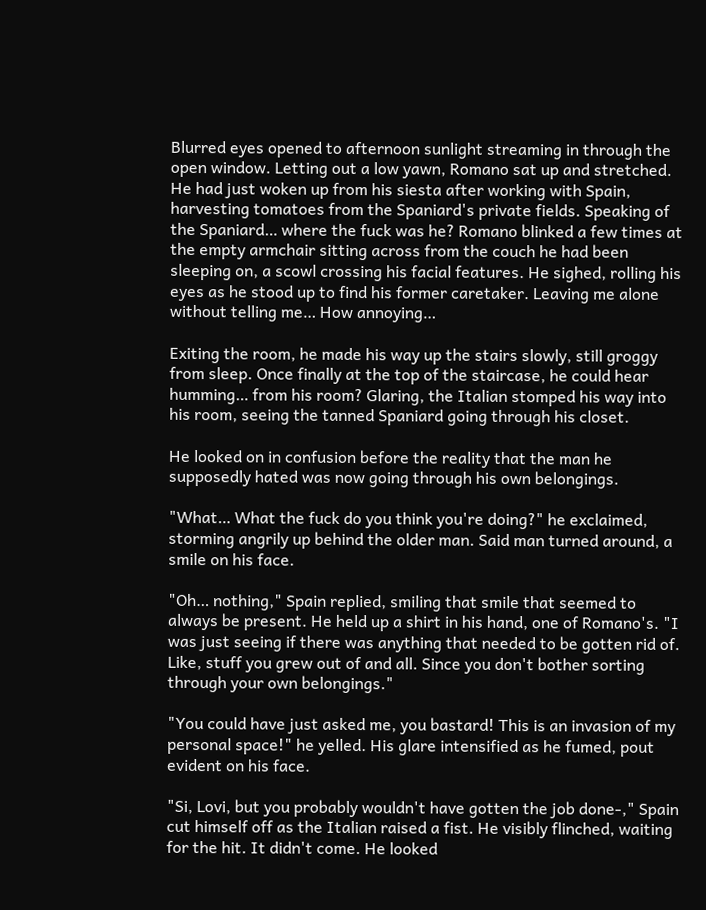Blurred eyes opened to afternoon sunlight streaming in through the open window. Letting out a low yawn, Romano sat up and stretched. He had just woken up from his siesta after working with Spain, harvesting tomatoes from the Spaniard's private fields. Speaking of the Spaniard… where the fuck was he? Romano blinked a few times at the empty armchair sitting across from the couch he had been sleeping on, a scowl crossing his facial features. He sighed, rolling his eyes as he stood up to find his former caretaker. Leaving me alone without telling me… How annoying…

Exiting the room, he made his way up the stairs slowly, still groggy from sleep. Once finally at the top of the staircase, he could hear humming… from his room? Glaring, the Italian stomped his way into his room, seeing the tanned Spaniard going through his closet.

He looked on in confusion before the reality that the man he supposedly hated was now going through his own belongings.

"What… What the fuck do you think you're doing?" he exclaimed, storming angrily up behind the older man. Said man turned around, a smile on his face.

"Oh… nothing," Spain replied, smiling that smile that seemed to always be present. He held up a shirt in his hand, one of Romano's. "I was just seeing if there was anything that needed to be gotten rid of. Like, stuff you grew out of and all. Since you don't bother sorting through your own belongings."

"You could have just asked me, you bastard! This is an invasion of my personal space!" he yelled. His glare intensified as he fumed, pout evident on his face.

"Si, Lovi, but you probably wouldn't have gotten the job done-," Spain cut himself off as the Italian raised a fist. He visibly flinched, waiting for the hit. It didn't come. He looked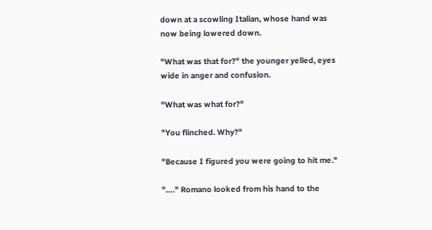down at a scowling Italian, whose hand was now being lowered down.

"What was that for?" the younger yelled, eyes wide in anger and confusion.

"What was what for?"

"You flinched. Why?"

"Because I figured you were going to hit me."

"…." Romano looked from his hand to the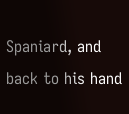Spaniard, and back to his hand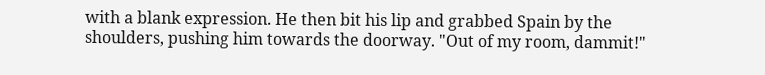with a blank expression. He then bit his lip and grabbed Spain by the shoulders, pushing him towards the doorway. "Out of my room, dammit!"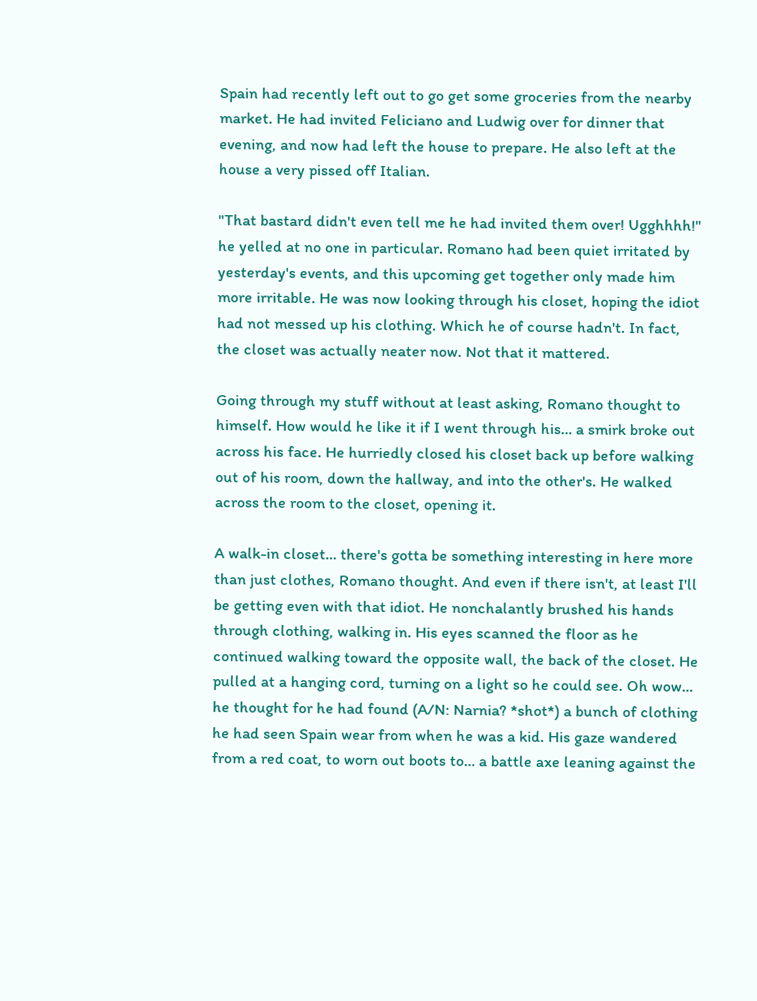Spain had recently left out to go get some groceries from the nearby market. He had invited Feliciano and Ludwig over for dinner that evening, and now had left the house to prepare. He also left at the house a very pissed off Italian.

"That bastard didn't even tell me he had invited them over! Ugghhhh!" he yelled at no one in particular. Romano had been quiet irritated by yesterday's events, and this upcoming get together only made him more irritable. He was now looking through his closet, hoping the idiot had not messed up his clothing. Which he of course hadn't. In fact, the closet was actually neater now. Not that it mattered.

Going through my stuff without at least asking, Romano thought to himself. How would he like it if I went through his… a smirk broke out across his face. He hurriedly closed his closet back up before walking out of his room, down the hallway, and into the other's. He walked across the room to the closet, opening it.

A walk-in closet… there's gotta be something interesting in here more than just clothes, Romano thought. And even if there isn't, at least I'll be getting even with that idiot. He nonchalantly brushed his hands through clothing, walking in. His eyes scanned the floor as he continued walking toward the opposite wall, the back of the closet. He pulled at a hanging cord, turning on a light so he could see. Oh wow… he thought for he had found (A/N: Narnia? *shot*) a bunch of clothing he had seen Spain wear from when he was a kid. His gaze wandered from a red coat, to worn out boots to… a battle axe leaning against the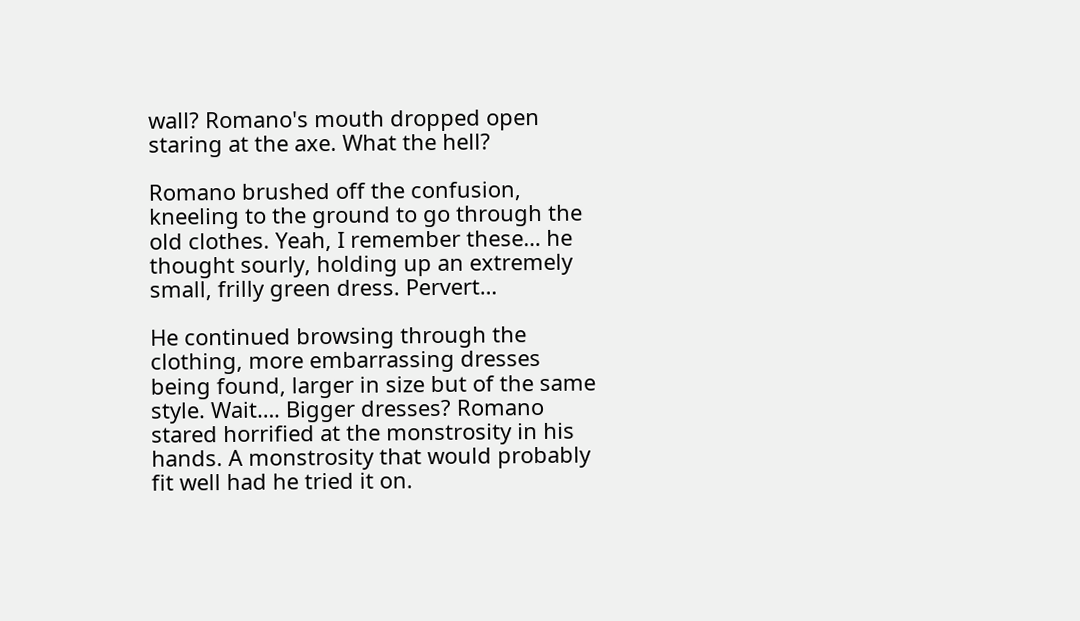wall? Romano's mouth dropped open staring at the axe. What the hell?

Romano brushed off the confusion, kneeling to the ground to go through the old clothes. Yeah, I remember these… he thought sourly, holding up an extremely small, frilly green dress. Pervert…

He continued browsing through the clothing, more embarrassing dresses being found, larger in size but of the same style. Wait…. Bigger dresses? Romano stared horrified at the monstrosity in his hands. A monstrosity that would probably fit well had he tried it on.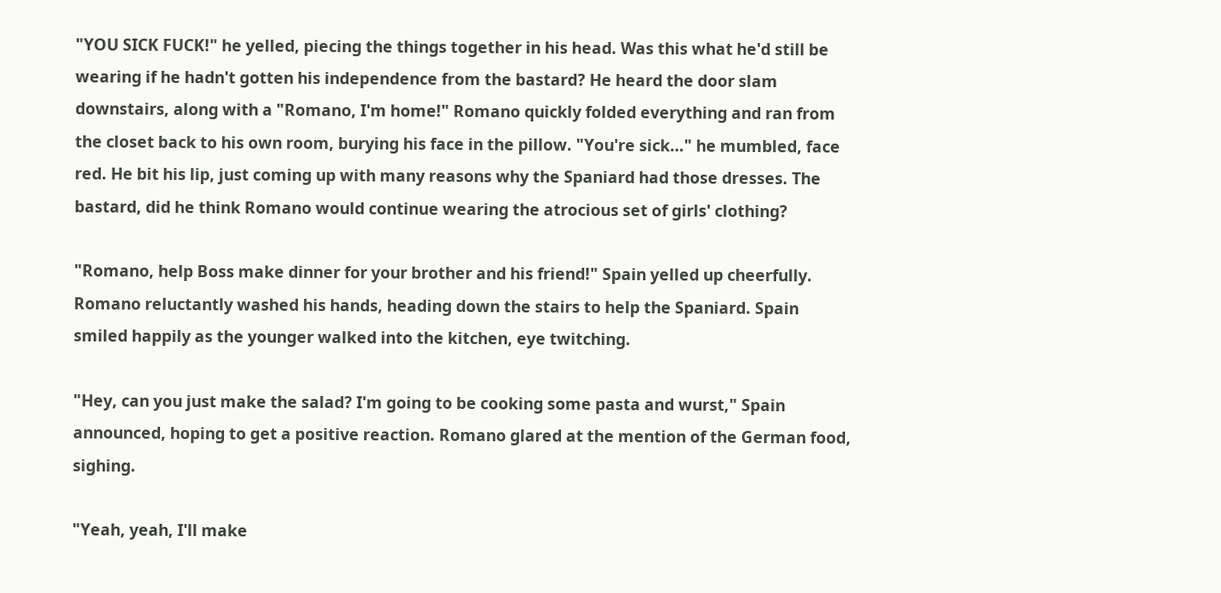"YOU SICK FUCK!" he yelled, piecing the things together in his head. Was this what he'd still be wearing if he hadn't gotten his independence from the bastard? He heard the door slam downstairs, along with a "Romano, I'm home!" Romano quickly folded everything and ran from the closet back to his own room, burying his face in the pillow. "You're sick…" he mumbled, face red. He bit his lip, just coming up with many reasons why the Spaniard had those dresses. The bastard, did he think Romano would continue wearing the atrocious set of girls' clothing?

"Romano, help Boss make dinner for your brother and his friend!" Spain yelled up cheerfully. Romano reluctantly washed his hands, heading down the stairs to help the Spaniard. Spain smiled happily as the younger walked into the kitchen, eye twitching.

"Hey, can you just make the salad? I'm going to be cooking some pasta and wurst," Spain announced, hoping to get a positive reaction. Romano glared at the mention of the German food, sighing.

"Yeah, yeah, I'll make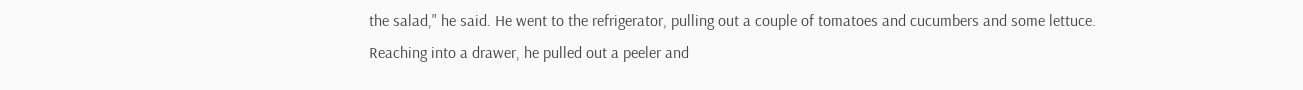the salad," he said. He went to the refrigerator, pulling out a couple of tomatoes and cucumbers and some lettuce. Reaching into a drawer, he pulled out a peeler and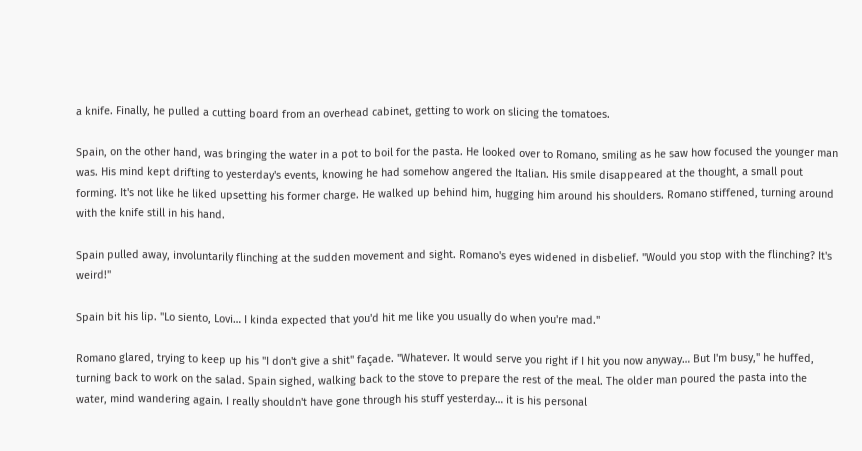a knife. Finally, he pulled a cutting board from an overhead cabinet, getting to work on slicing the tomatoes.

Spain, on the other hand, was bringing the water in a pot to boil for the pasta. He looked over to Romano, smiling as he saw how focused the younger man was. His mind kept drifting to yesterday's events, knowing he had somehow angered the Italian. His smile disappeared at the thought, a small pout forming. It's not like he liked upsetting his former charge. He walked up behind him, hugging him around his shoulders. Romano stiffened, turning around with the knife still in his hand.

Spain pulled away, involuntarily flinching at the sudden movement and sight. Romano's eyes widened in disbelief. "Would you stop with the flinching? It's weird!"

Spain bit his lip. "Lo siento, Lovi… I kinda expected that you'd hit me like you usually do when you're mad."

Romano glared, trying to keep up his "I don't give a shit" façade. "Whatever. It would serve you right if I hit you now anyway… But I'm busy," he huffed, turning back to work on the salad. Spain sighed, walking back to the stove to prepare the rest of the meal. The older man poured the pasta into the water, mind wandering again. I really shouldn't have gone through his stuff yesterday… it is his personal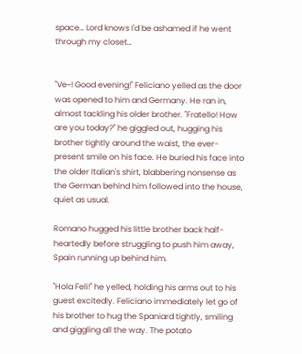space… Lord knows I'd be ashamed if he went through my closet…


"Ve~! Good evening!" Feliciano yelled as the door was opened to him and Germany. He ran in, almost tackling his older brother. "Fratello! How are you today?" he giggled out, hugging his brother tightly around the waist, the ever-present smile on his face. He buried his face into the older Italian's shirt, blabbering nonsense as the German behind him followed into the house, quiet as usual.

Romano hugged his little brother back half-heartedly before struggling to push him away, Spain running up behind him.

"Hola Feli!" he yelled, holding his arms out to his guest excitedly. Feliciano immediately let go of his brother to hug the Spaniard tightly, smiling and giggling all the way. The potato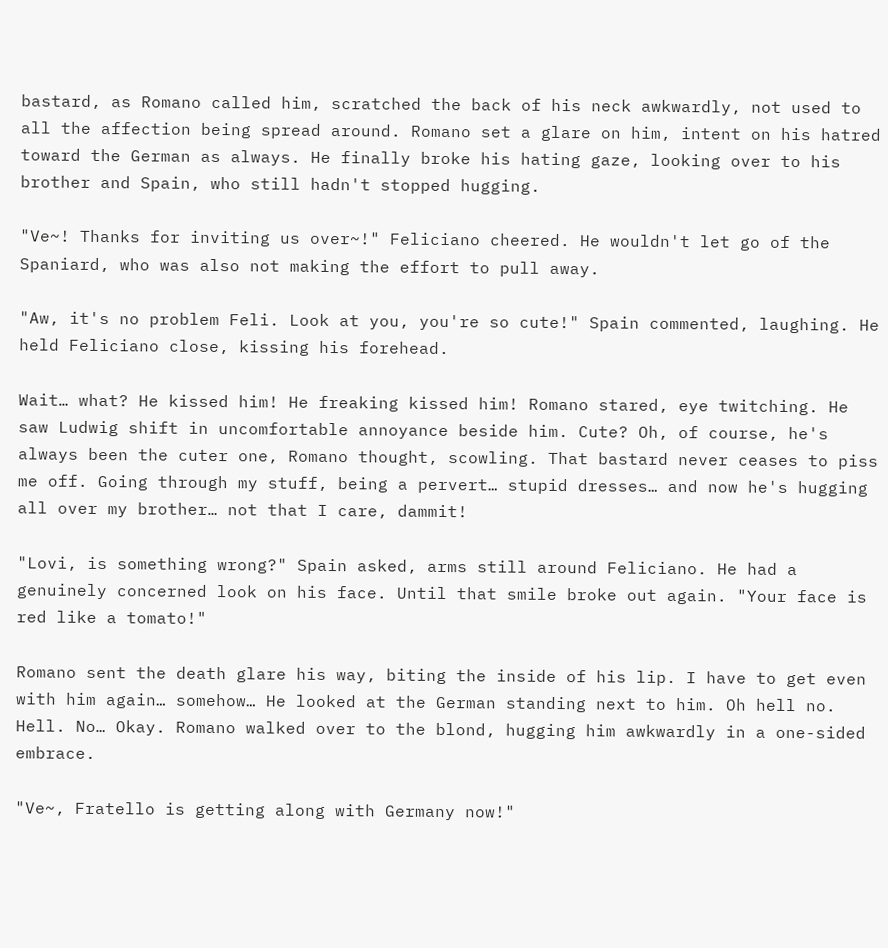bastard, as Romano called him, scratched the back of his neck awkwardly, not used to all the affection being spread around. Romano set a glare on him, intent on his hatred toward the German as always. He finally broke his hating gaze, looking over to his brother and Spain, who still hadn't stopped hugging.

"Ve~! Thanks for inviting us over~!" Feliciano cheered. He wouldn't let go of the Spaniard, who was also not making the effort to pull away.

"Aw, it's no problem Feli. Look at you, you're so cute!" Spain commented, laughing. He held Feliciano close, kissing his forehead.

Wait… what? He kissed him! He freaking kissed him! Romano stared, eye twitching. He saw Ludwig shift in uncomfortable annoyance beside him. Cute? Oh, of course, he's always been the cuter one, Romano thought, scowling. That bastard never ceases to piss me off. Going through my stuff, being a pervert… stupid dresses… and now he's hugging all over my brother… not that I care, dammit!

"Lovi, is something wrong?" Spain asked, arms still around Feliciano. He had a genuinely concerned look on his face. Until that smile broke out again. "Your face is red like a tomato!"

Romano sent the death glare his way, biting the inside of his lip. I have to get even with him again… somehow… He looked at the German standing next to him. Oh hell no. Hell. No… Okay. Romano walked over to the blond, hugging him awkwardly in a one-sided embrace.

"Ve~, Fratello is getting along with Germany now!"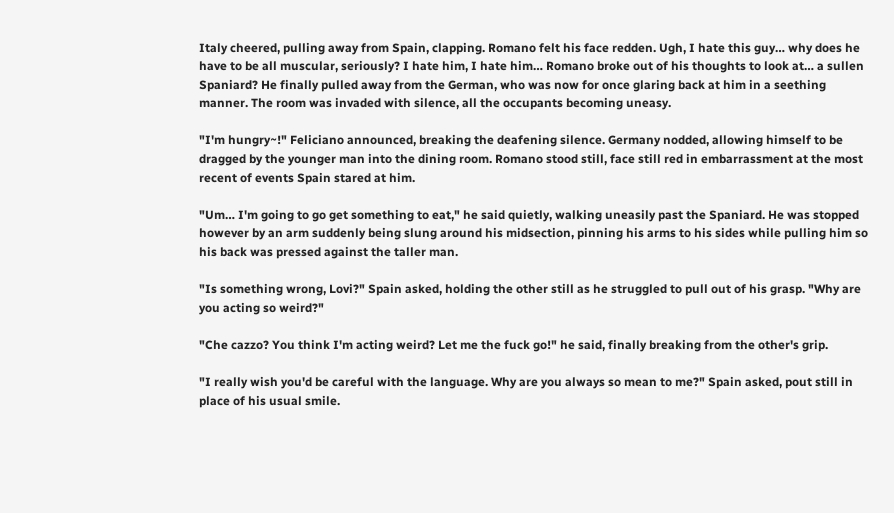Italy cheered, pulling away from Spain, clapping. Romano felt his face redden. Ugh, I hate this guy… why does he have to be all muscular, seriously? I hate him, I hate him… Romano broke out of his thoughts to look at… a sullen Spaniard? He finally pulled away from the German, who was now for once glaring back at him in a seething manner. The room was invaded with silence, all the occupants becoming uneasy.

"I'm hungry~!" Feliciano announced, breaking the deafening silence. Germany nodded, allowing himself to be dragged by the younger man into the dining room. Romano stood still, face still red in embarrassment at the most recent of events Spain stared at him.

"Um… I'm going to go get something to eat," he said quietly, walking uneasily past the Spaniard. He was stopped however by an arm suddenly being slung around his midsection, pinning his arms to his sides while pulling him so his back was pressed against the taller man.

"Is something wrong, Lovi?" Spain asked, holding the other still as he struggled to pull out of his grasp. "Why are you acting so weird?"

"Che cazzo? You think I'm acting weird? Let me the fuck go!" he said, finally breaking from the other's grip.

"I really wish you'd be careful with the language. Why are you always so mean to me?" Spain asked, pout still in place of his usual smile.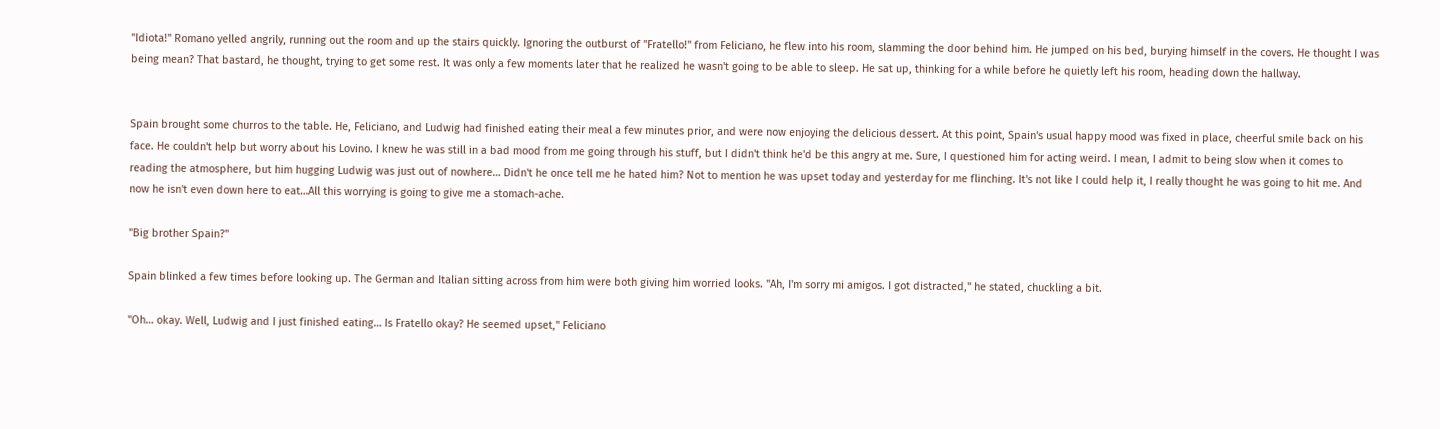"Idiota!" Romano yelled angrily, running out the room and up the stairs quickly. Ignoring the outburst of "Fratello!" from Feliciano, he flew into his room, slamming the door behind him. He jumped on his bed, burying himself in the covers. He thought I was being mean? That bastard, he thought, trying to get some rest. It was only a few moments later that he realized he wasn't going to be able to sleep. He sat up, thinking for a while before he quietly left his room, heading down the hallway.


Spain brought some churros to the table. He, Feliciano, and Ludwig had finished eating their meal a few minutes prior, and were now enjoying the delicious dessert. At this point, Spain's usual happy mood was fixed in place, cheerful smile back on his face. He couldn't help but worry about his Lovino. I knew he was still in a bad mood from me going through his stuff, but I didn't think he'd be this angry at me. Sure, I questioned him for acting weird. I mean, I admit to being slow when it comes to reading the atmosphere, but him hugging Ludwig was just out of nowhere… Didn't he once tell me he hated him? Not to mention he was upset today and yesterday for me flinching. It's not like I could help it, I really thought he was going to hit me. And now he isn't even down here to eat…All this worrying is going to give me a stomach-ache.

"Big brother Spain?"

Spain blinked a few times before looking up. The German and Italian sitting across from him were both giving him worried looks. "Ah, I'm sorry mi amigos. I got distracted," he stated, chuckling a bit.

"Oh… okay. Well, Ludwig and I just finished eating… Is Fratello okay? He seemed upset," Feliciano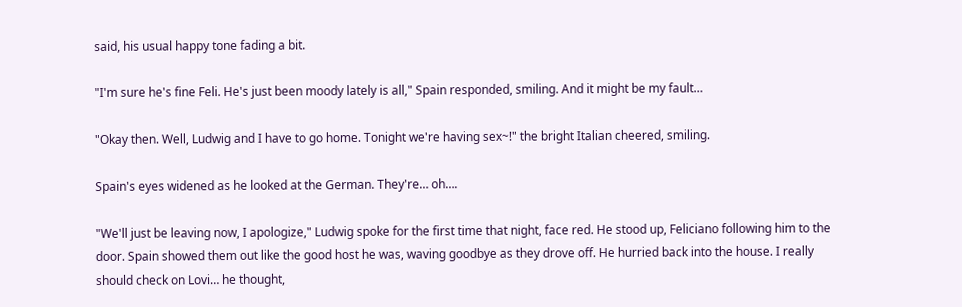said, his usual happy tone fading a bit.

"I'm sure he's fine Feli. He's just been moody lately is all," Spain responded, smiling. And it might be my fault…

"Okay then. Well, Ludwig and I have to go home. Tonight we're having sex~!" the bright Italian cheered, smiling.

Spain's eyes widened as he looked at the German. They're… oh….

"We'll just be leaving now, I apologize," Ludwig spoke for the first time that night, face red. He stood up, Feliciano following him to the door. Spain showed them out like the good host he was, waving goodbye as they drove off. He hurried back into the house. I really should check on Lovi… he thought,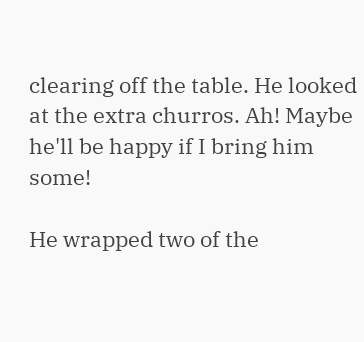clearing off the table. He looked at the extra churros. Ah! Maybe he'll be happy if I bring him some!

He wrapped two of the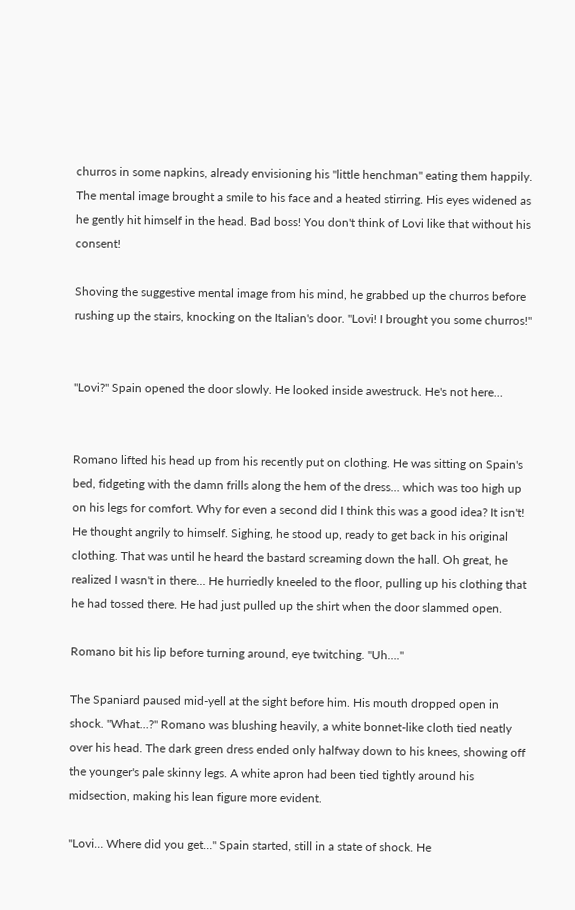churros in some napkins, already envisioning his "little henchman" eating them happily. The mental image brought a smile to his face and a heated stirring. His eyes widened as he gently hit himself in the head. Bad boss! You don't think of Lovi like that without his consent!

Shoving the suggestive mental image from his mind, he grabbed up the churros before rushing up the stairs, knocking on the Italian's door. "Lovi! I brought you some churros!"


"Lovi?" Spain opened the door slowly. He looked inside awestruck. He's not here…


Romano lifted his head up from his recently put on clothing. He was sitting on Spain's bed, fidgeting with the damn frills along the hem of the dress… which was too high up on his legs for comfort. Why for even a second did I think this was a good idea? It isn't! He thought angrily to himself. Sighing, he stood up, ready to get back in his original clothing. That was until he heard the bastard screaming down the hall. Oh great, he realized I wasn't in there… He hurriedly kneeled to the floor, pulling up his clothing that he had tossed there. He had just pulled up the shirt when the door slammed open.

Romano bit his lip before turning around, eye twitching. "Uh…."

The Spaniard paused mid-yell at the sight before him. His mouth dropped open in shock. "What…?" Romano was blushing heavily, a white bonnet-like cloth tied neatly over his head. The dark green dress ended only halfway down to his knees, showing off the younger's pale skinny legs. A white apron had been tied tightly around his midsection, making his lean figure more evident.

"Lovi… Where did you get…" Spain started, still in a state of shock. He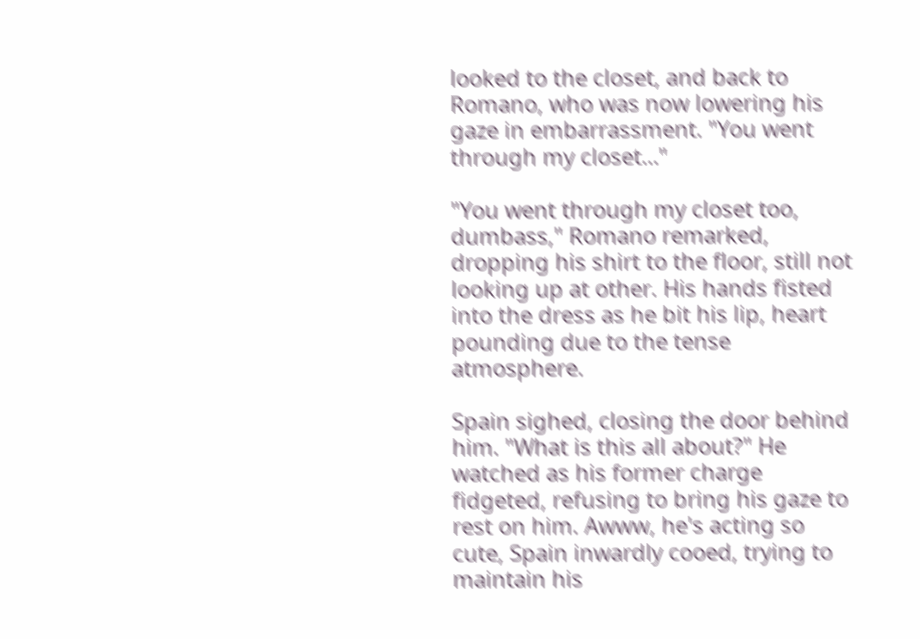looked to the closet, and back to Romano, who was now lowering his gaze in embarrassment. "You went through my closet…"

"You went through my closet too, dumbass," Romano remarked, dropping his shirt to the floor, still not looking up at other. His hands fisted into the dress as he bit his lip, heart pounding due to the tense atmosphere.

Spain sighed, closing the door behind him. "What is this all about?" He watched as his former charge fidgeted, refusing to bring his gaze to rest on him. Awww, he's acting so cute, Spain inwardly cooed, trying to maintain his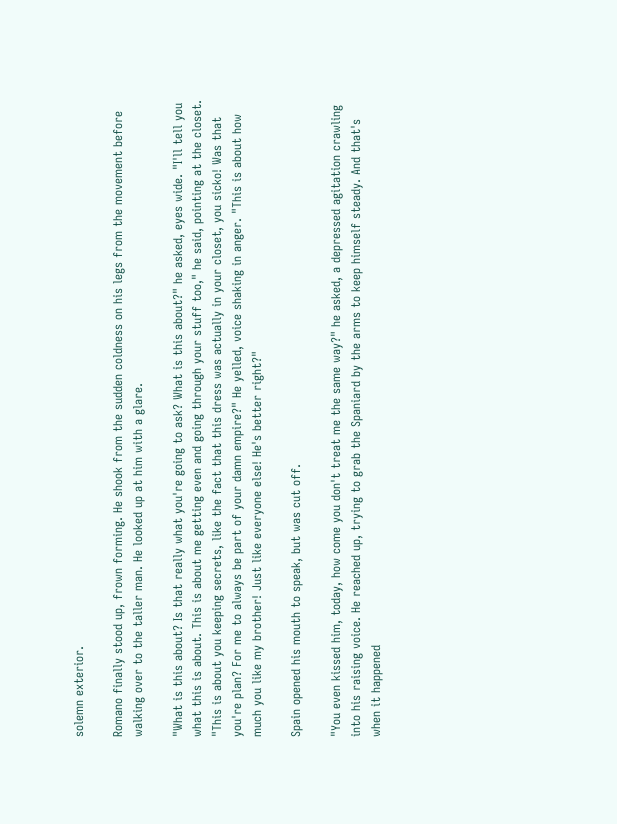solemn exterior.

Romano finally stood up, frown forming. He shook from the sudden coldness on his legs from the movement before walking over to the taller man. He looked up at him with a glare.

"What is this about? Is that really what you're going to ask? What is this about?" he asked, eyes wide. "I'll tell you what this is about. This is about me getting even and going through your stuff too," he said, pointing at the closet. "This is about you keeping secrets, like the fact that this dress was actually in your closet, you sicko! Was that you're plan? For me to always be part of your damn empire?" He yelled, voice shaking in anger. "This is about how much you like my brother! Just like everyone else! He's better right?"

Spain opened his mouth to speak, but was cut off.

"You even kissed him, today, how come you don't treat me the same way?" he asked, a depressed agitation crawling into his raising voice. He reached up, trying to grab the Spaniard by the arms to keep himself steady. And that's when it happened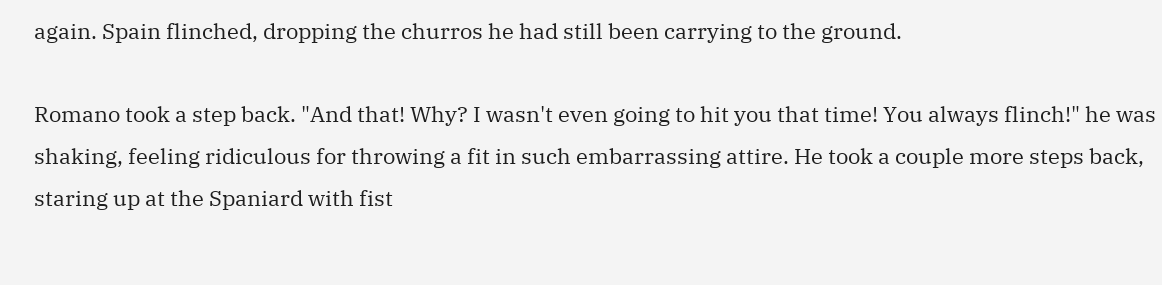again. Spain flinched, dropping the churros he had still been carrying to the ground.

Romano took a step back. "And that! Why? I wasn't even going to hit you that time! You always flinch!" he was shaking, feeling ridiculous for throwing a fit in such embarrassing attire. He took a couple more steps back, staring up at the Spaniard with fist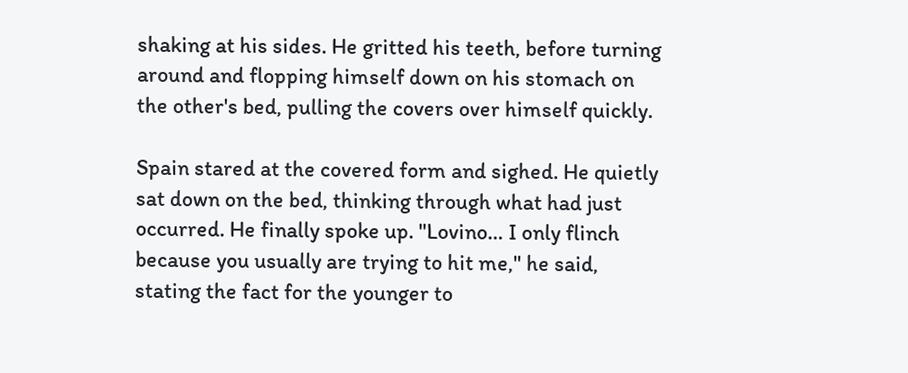shaking at his sides. He gritted his teeth, before turning around and flopping himself down on his stomach on the other's bed, pulling the covers over himself quickly.

Spain stared at the covered form and sighed. He quietly sat down on the bed, thinking through what had just occurred. He finally spoke up. "Lovino… I only flinch because you usually are trying to hit me," he said, stating the fact for the younger to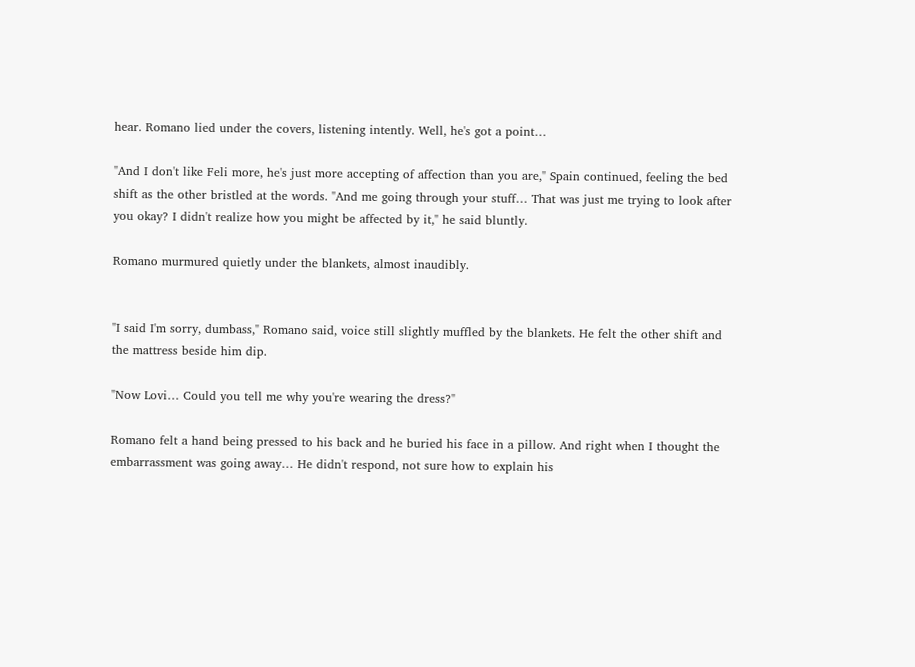hear. Romano lied under the covers, listening intently. Well, he's got a point…

"And I don't like Feli more, he's just more accepting of affection than you are," Spain continued, feeling the bed shift as the other bristled at the words. "And me going through your stuff… That was just me trying to look after you okay? I didn't realize how you might be affected by it," he said bluntly.

Romano murmured quietly under the blankets, almost inaudibly.


"I said I'm sorry, dumbass," Romano said, voice still slightly muffled by the blankets. He felt the other shift and the mattress beside him dip.

"Now Lovi… Could you tell me why you're wearing the dress?"

Romano felt a hand being pressed to his back and he buried his face in a pillow. And right when I thought the embarrassment was going away… He didn't respond, not sure how to explain his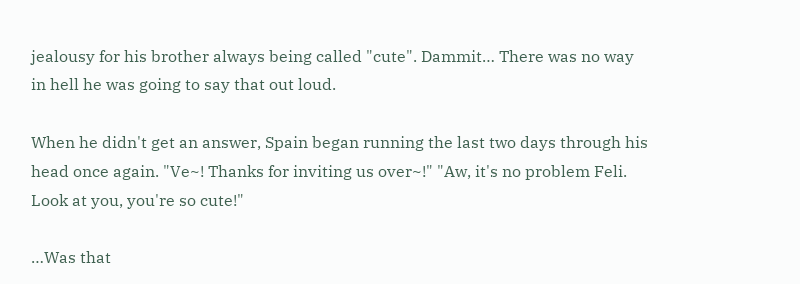jealousy for his brother always being called "cute". Dammit… There was no way in hell he was going to say that out loud.

When he didn't get an answer, Spain began running the last two days through his head once again. "Ve~! Thanks for inviting us over~!" "Aw, it's no problem Feli. Look at you, you're so cute!"

…Was that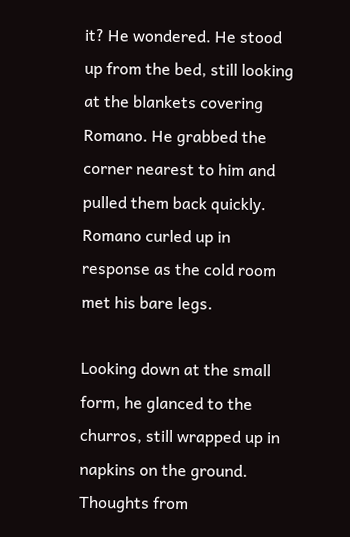it? He wondered. He stood up from the bed, still looking at the blankets covering Romano. He grabbed the corner nearest to him and pulled them back quickly. Romano curled up in response as the cold room met his bare legs.

Looking down at the small form, he glanced to the churros, still wrapped up in napkins on the ground. Thoughts from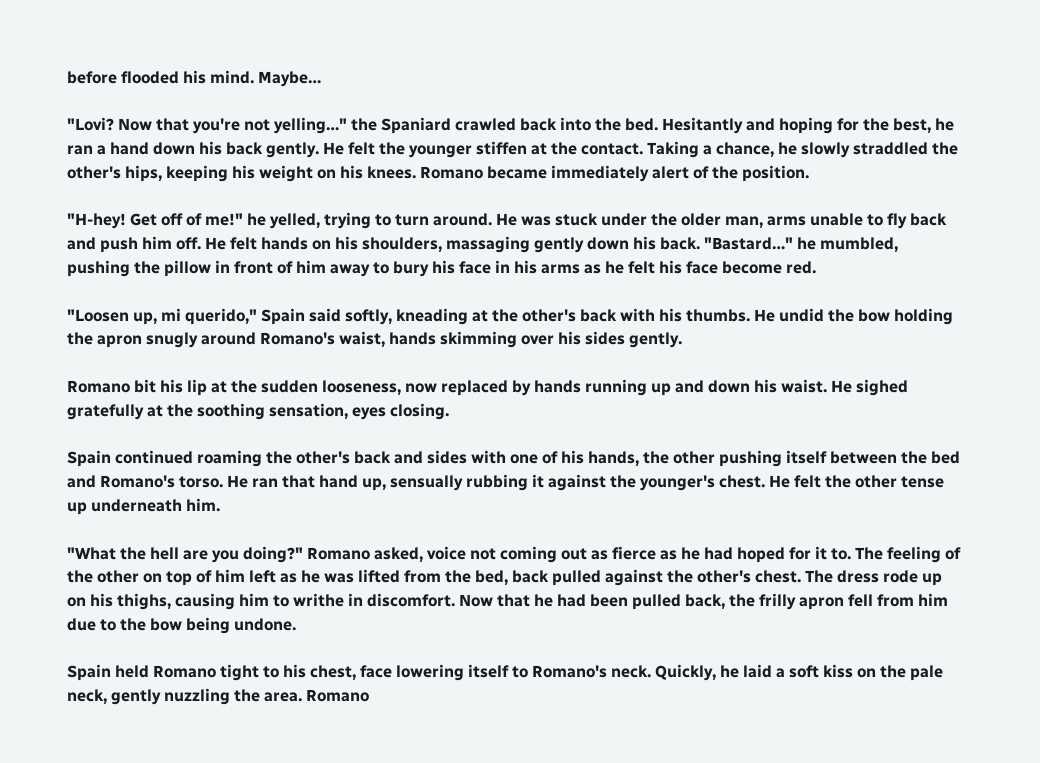before flooded his mind. Maybe…

"Lovi? Now that you're not yelling…" the Spaniard crawled back into the bed. Hesitantly and hoping for the best, he ran a hand down his back gently. He felt the younger stiffen at the contact. Taking a chance, he slowly straddled the other's hips, keeping his weight on his knees. Romano became immediately alert of the position.

"H-hey! Get off of me!" he yelled, trying to turn around. He was stuck under the older man, arms unable to fly back and push him off. He felt hands on his shoulders, massaging gently down his back. "Bastard…" he mumbled, pushing the pillow in front of him away to bury his face in his arms as he felt his face become red.

"Loosen up, mi querido," Spain said softly, kneading at the other's back with his thumbs. He undid the bow holding the apron snugly around Romano's waist, hands skimming over his sides gently.

Romano bit his lip at the sudden looseness, now replaced by hands running up and down his waist. He sighed gratefully at the soothing sensation, eyes closing.

Spain continued roaming the other's back and sides with one of his hands, the other pushing itself between the bed and Romano's torso. He ran that hand up, sensually rubbing it against the younger's chest. He felt the other tense up underneath him.

"What the hell are you doing?" Romano asked, voice not coming out as fierce as he had hoped for it to. The feeling of the other on top of him left as he was lifted from the bed, back pulled against the other's chest. The dress rode up on his thighs, causing him to writhe in discomfort. Now that he had been pulled back, the frilly apron fell from him due to the bow being undone.

Spain held Romano tight to his chest, face lowering itself to Romano's neck. Quickly, he laid a soft kiss on the pale neck, gently nuzzling the area. Romano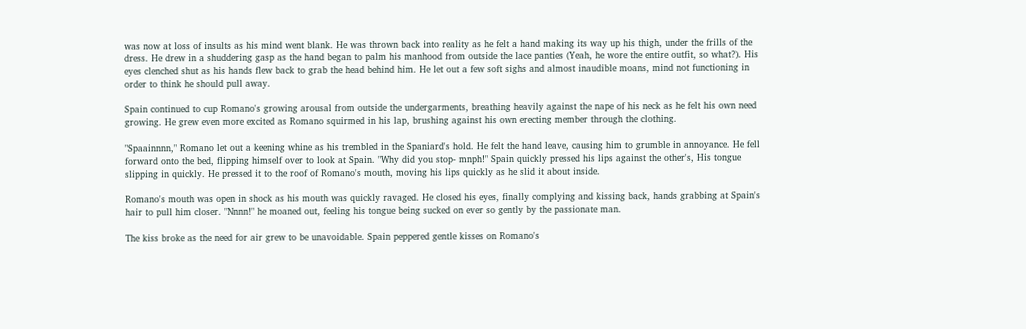was now at loss of insults as his mind went blank. He was thrown back into reality as he felt a hand making its way up his thigh, under the frills of the dress. He drew in a shuddering gasp as the hand began to palm his manhood from outside the lace panties (Yeah, he wore the entire outfit, so what?). His eyes clenched shut as his hands flew back to grab the head behind him. He let out a few soft sighs and almost inaudible moans, mind not functioning in order to think he should pull away.

Spain continued to cup Romano's growing arousal from outside the undergarments, breathing heavily against the nape of his neck as he felt his own need growing. He grew even more excited as Romano squirmed in his lap, brushing against his own erecting member through the clothing.

"Spaainnnn," Romano let out a keening whine as his trembled in the Spaniard's hold. He felt the hand leave, causing him to grumble in annoyance. He fell forward onto the bed, flipping himself over to look at Spain. "Why did you stop- mnph!" Spain quickly pressed his lips against the other's, His tongue slipping in quickly. He pressed it to the roof of Romano's mouth, moving his lips quickly as he slid it about inside.

Romano's mouth was open in shock as his mouth was quickly ravaged. He closed his eyes, finally complying and kissing back, hands grabbing at Spain's hair to pull him closer. "Nnnn!" he moaned out, feeling his tongue being sucked on ever so gently by the passionate man.

The kiss broke as the need for air grew to be unavoidable. Spain peppered gentle kisses on Romano's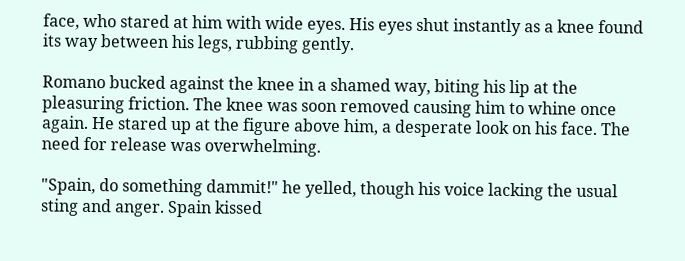face, who stared at him with wide eyes. His eyes shut instantly as a knee found its way between his legs, rubbing gently.

Romano bucked against the knee in a shamed way, biting his lip at the pleasuring friction. The knee was soon removed causing him to whine once again. He stared up at the figure above him, a desperate look on his face. The need for release was overwhelming.

"Spain, do something dammit!" he yelled, though his voice lacking the usual sting and anger. Spain kissed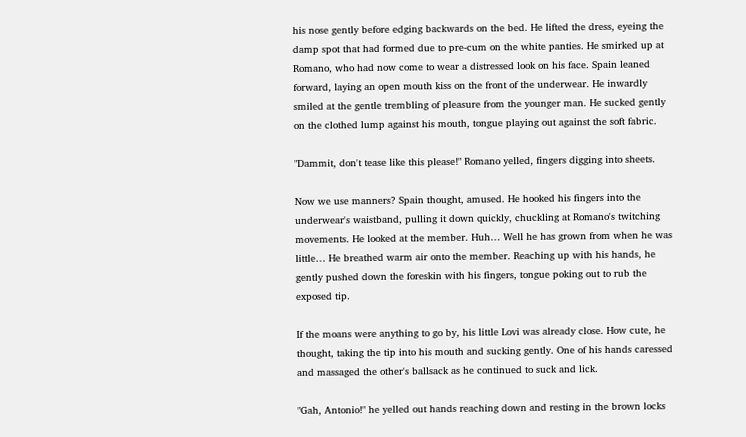his nose gently before edging backwards on the bed. He lifted the dress, eyeing the damp spot that had formed due to pre-cum on the white panties. He smirked up at Romano, who had now come to wear a distressed look on his face. Spain leaned forward, laying an open mouth kiss on the front of the underwear. He inwardly smiled at the gentle trembling of pleasure from the younger man. He sucked gently on the clothed lump against his mouth, tongue playing out against the soft fabric.

"Dammit, don't tease like this please!" Romano yelled, fingers digging into sheets.

Now we use manners? Spain thought, amused. He hooked his fingers into the underwear's waistband, pulling it down quickly, chuckling at Romano's twitching movements. He looked at the member. Huh… Well he has grown from when he was little… He breathed warm air onto the member. Reaching up with his hands, he gently pushed down the foreskin with his fingers, tongue poking out to rub the exposed tip.

If the moans were anything to go by, his little Lovi was already close. How cute, he thought, taking the tip into his mouth and sucking gently. One of his hands caressed and massaged the other's ballsack as he continued to suck and lick.

"Gah, Antonio!" he yelled out hands reaching down and resting in the brown locks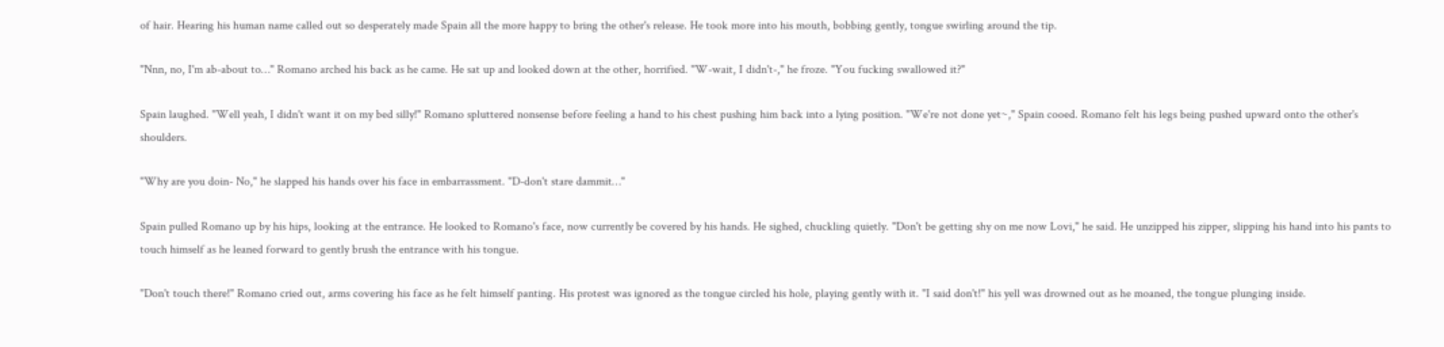of hair. Hearing his human name called out so desperately made Spain all the more happy to bring the other's release. He took more into his mouth, bobbing gently, tongue swirling around the tip.

"Nnn, no, I'm ab-about to…" Romano arched his back as he came. He sat up and looked down at the other, horrified. "W-wait, I didn't-," he froze. "You fucking swallowed it?"

Spain laughed. "Well yeah, I didn't want it on my bed silly!" Romano spluttered nonsense before feeling a hand to his chest pushing him back into a lying position. "We're not done yet~," Spain cooed. Romano felt his legs being pushed upward onto the other's shoulders.

"Why are you doin- No," he slapped his hands over his face in embarrassment. "D-don't stare dammit…"

Spain pulled Romano up by his hips, looking at the entrance. He looked to Romano's face, now currently be covered by his hands. He sighed, chuckling quietly. "Don't be getting shy on me now Lovi," he said. He unzipped his zipper, slipping his hand into his pants to touch himself as he leaned forward to gently brush the entrance with his tongue.

"Don't touch there!" Romano cried out, arms covering his face as he felt himself panting. His protest was ignored as the tongue circled his hole, playing gently with it. "I said don't!" his yell was drowned out as he moaned, the tongue plunging inside.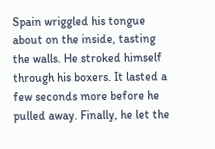Spain wriggled his tongue about on the inside, tasting the walls. He stroked himself through his boxers. It lasted a few seconds more before he pulled away. Finally, he let the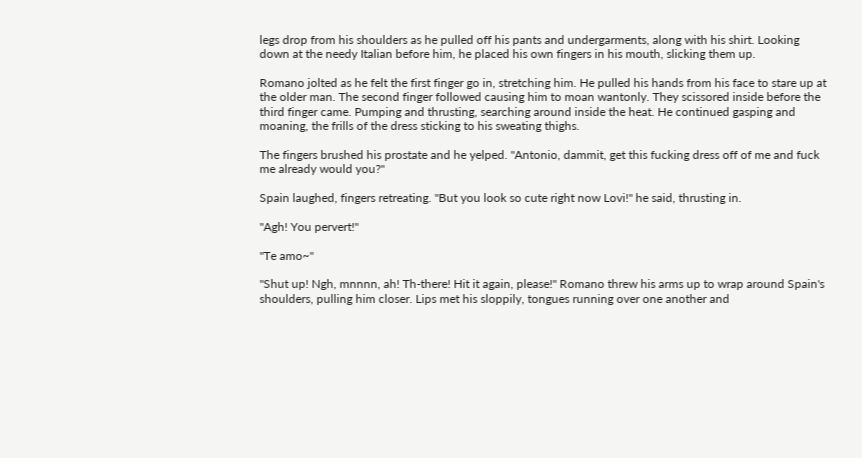legs drop from his shoulders as he pulled off his pants and undergarments, along with his shirt. Looking down at the needy Italian before him, he placed his own fingers in his mouth, slicking them up.

Romano jolted as he felt the first finger go in, stretching him. He pulled his hands from his face to stare up at the older man. The second finger followed causing him to moan wantonly. They scissored inside before the third finger came. Pumping and thrusting, searching around inside the heat. He continued gasping and moaning, the frills of the dress sticking to his sweating thighs.

The fingers brushed his prostate and he yelped. "Antonio, dammit, get this fucking dress off of me and fuck me already would you?"

Spain laughed, fingers retreating. "But you look so cute right now Lovi!" he said, thrusting in.

"Agh! You pervert!"

"Te amo~"

"Shut up! Ngh, mnnnn, ah! Th-there! Hit it again, please!" Romano threw his arms up to wrap around Spain's shoulders, pulling him closer. Lips met his sloppily, tongues running over one another and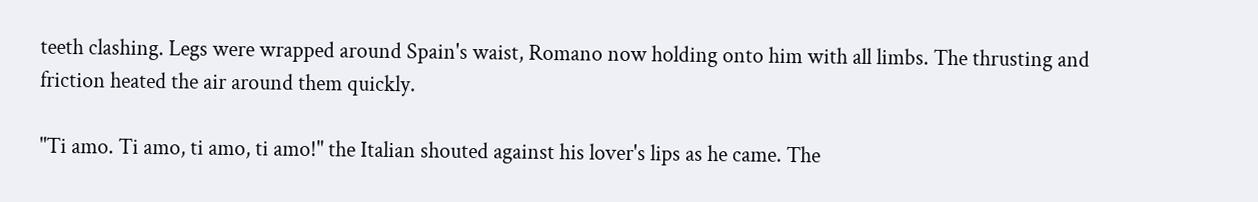teeth clashing. Legs were wrapped around Spain's waist, Romano now holding onto him with all limbs. The thrusting and friction heated the air around them quickly.

"Ti amo. Ti amo, ti amo, ti amo!" the Italian shouted against his lover's lips as he came. The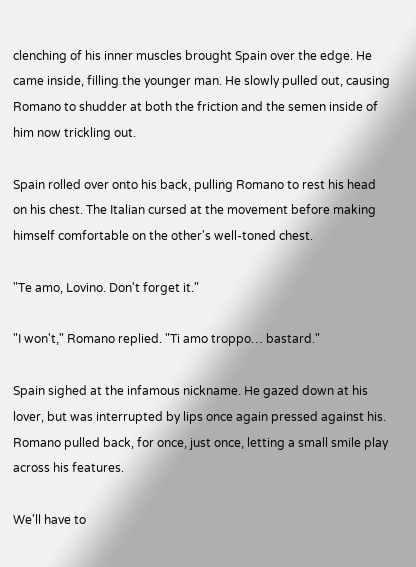clenching of his inner muscles brought Spain over the edge. He came inside, filling the younger man. He slowly pulled out, causing Romano to shudder at both the friction and the semen inside of him now trickling out.

Spain rolled over onto his back, pulling Romano to rest his head on his chest. The Italian cursed at the movement before making himself comfortable on the other's well-toned chest.

"Te amo, Lovino. Don't forget it."

"I won't," Romano replied. "Ti amo troppo… bastard."

Spain sighed at the infamous nickname. He gazed down at his lover, but was interrupted by lips once again pressed against his. Romano pulled back, for once, just once, letting a small smile play across his features.

We'll have to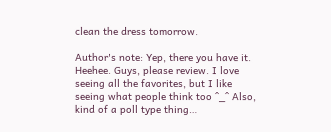clean the dress tomorrow.

Author's note: Yep, there you have it. Heehee. Guys, please review. I love seeing all the favorites, but I like seeing what people think too ^_^ Also, kind of a poll type thing…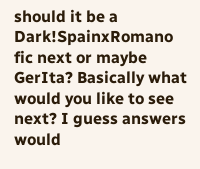should it be a Dark!SpainxRomano fic next or maybe GerIta? Basically what would you like to see next? I guess answers would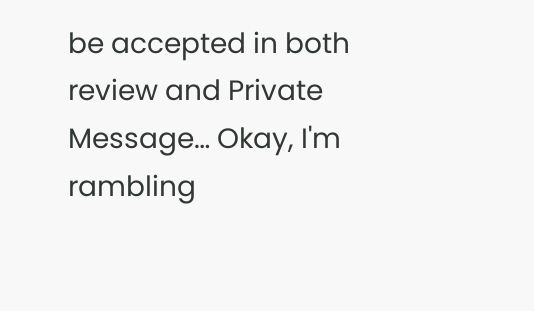be accepted in both review and Private Message… Okay, I'm rambling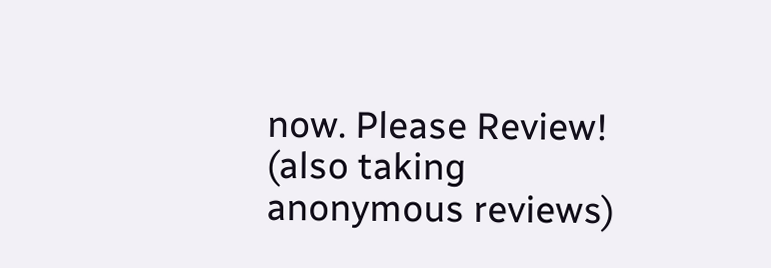now. Please Review! (also taking anonymous reviews)